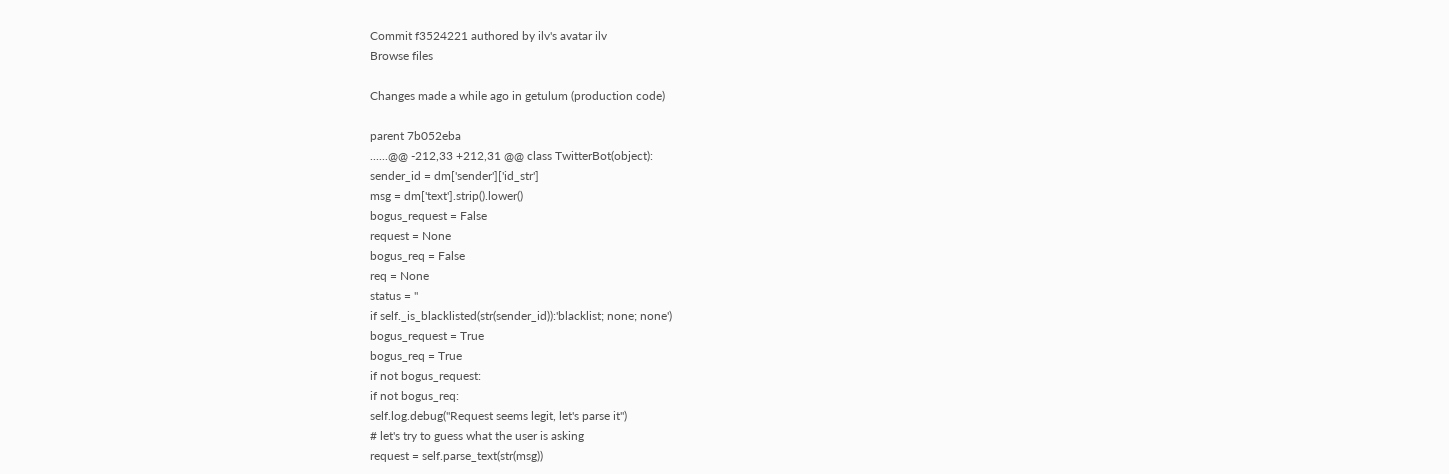Commit f3524221 authored by ilv's avatar ilv
Browse files

Changes made a while ago in getulum (production code)

parent 7b052eba
......@@ -212,33 +212,31 @@ class TwitterBot(object):
sender_id = dm['sender']['id_str']
msg = dm['text'].strip().lower()
bogus_request = False
request = None
bogus_req = False
req = None
status = ''
if self._is_blacklisted(str(sender_id)):'blacklist; none; none')
bogus_request = True
bogus_req = True
if not bogus_request:
if not bogus_req:
self.log.debug("Request seems legit, let's parse it")
# let's try to guess what the user is asking
request = self.parse_text(str(msg))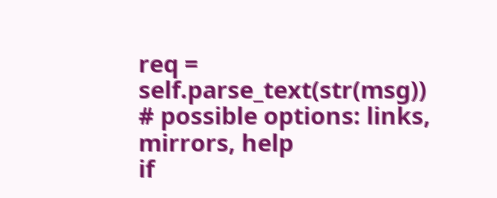req = self.parse_text(str(msg))
# possible options: links, mirrors, help
if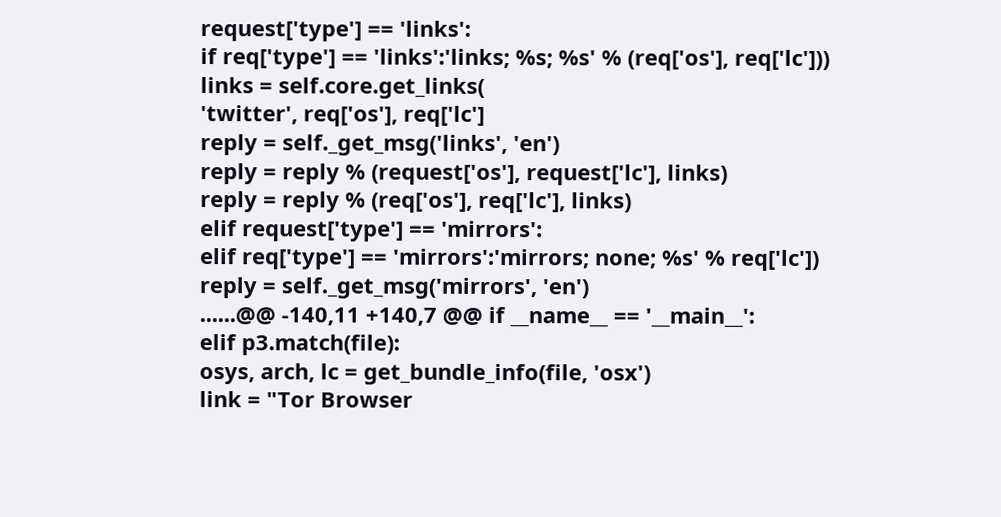request['type'] == 'links':
if req['type'] == 'links':'links; %s; %s' % (req['os'], req['lc']))
links = self.core.get_links(
'twitter', req['os'], req['lc']
reply = self._get_msg('links', 'en')
reply = reply % (request['os'], request['lc'], links)
reply = reply % (req['os'], req['lc'], links)
elif request['type'] == 'mirrors':
elif req['type'] == 'mirrors':'mirrors; none; %s' % req['lc'])
reply = self._get_msg('mirrors', 'en')
......@@ -140,11 +140,7 @@ if __name__ == '__main__':
elif p3.match(file):
osys, arch, lc = get_bundle_info(file, 'osx')
link = "Tor Browser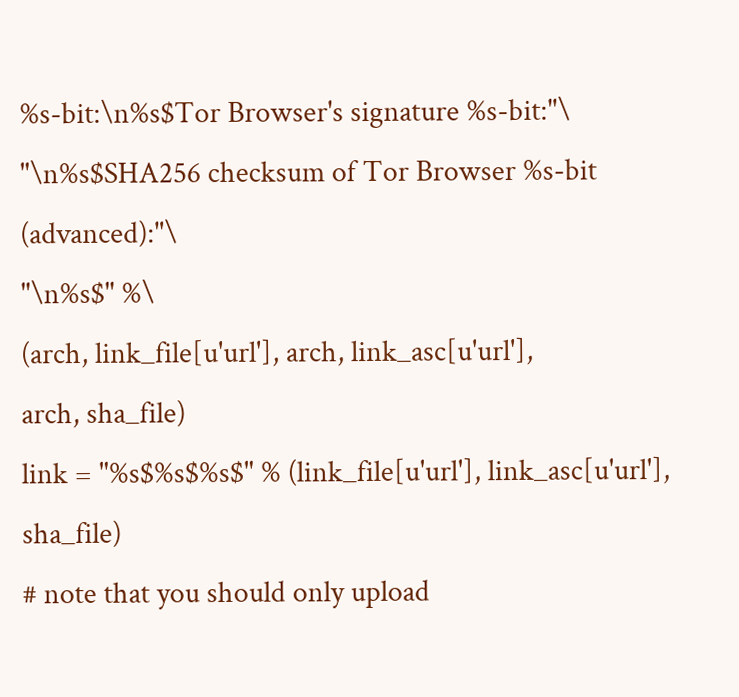%s-bit:\n%s$Tor Browser's signature %s-bit:"\
"\n%s$SHA256 checksum of Tor Browser %s-bit (advanced):"\
"\n%s$" %\
(arch, link_file[u'url'], arch, link_asc[u'url'],
arch, sha_file)
link = "%s$%s$%s$" % (link_file[u'url'], link_asc[u'url'], sha_file)
# note that you should only upload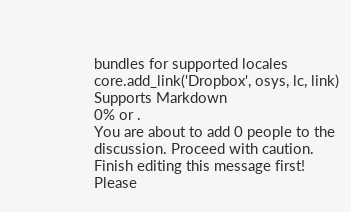bundles for supported locales
core.add_link('Dropbox', osys, lc, link)
Supports Markdown
0% or .
You are about to add 0 people to the discussion. Proceed with caution.
Finish editing this message first!
Please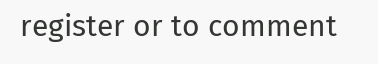register or to comment